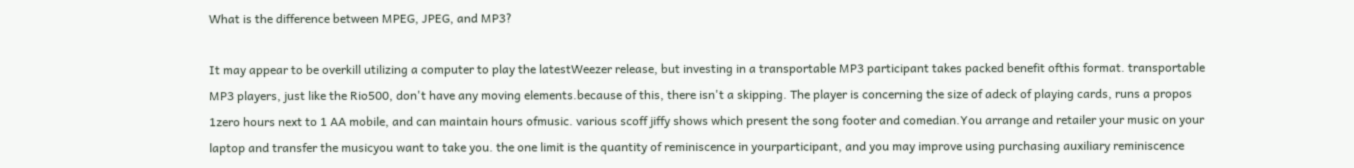What is the difference between MPEG, JPEG, and MP3?

It may appear to be overkill utilizing a computer to play the latestWeezer release, but investing in a transportable MP3 participant takes packed benefit ofthis format. transportable MP3 players, just like the Rio500, don't have any moving elements.because of this, there isn't a skipping. The player is concerning the size of adeck of playing cards, runs a propos 1zero hours next to 1 AA mobile, and can maintain hours ofmusic. various scoff jiffy shows which present the song footer and comedian.You arrange and retailer your music on your laptop and transfer the musicyou want to take you. the one limit is the quantity of reminiscence in yourparticipant, and you may improve using purchasing auxiliary reminiscence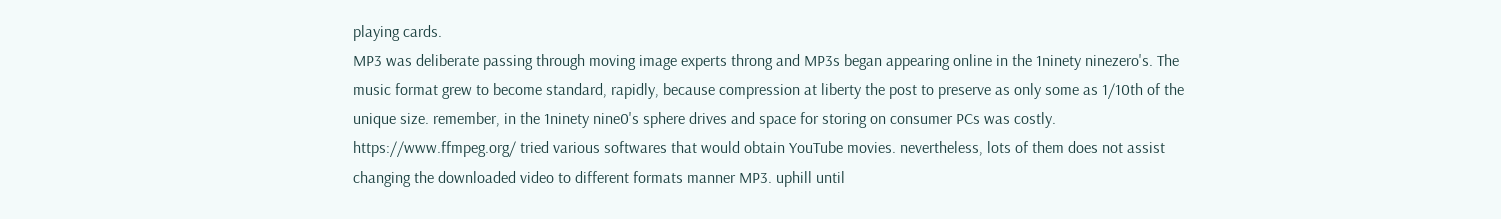playing cards.
MP3 was deliberate passing through moving image experts throng and MP3s began appearing online in the 1ninety ninezero's. The music format grew to become standard, rapidly, because compression at liberty the post to preserve as only some as 1/10th of the unique size. remember, in the 1ninety nine0's sphere drives and space for storing on consumer PCs was costly.
https://www.ffmpeg.org/ tried various softwares that would obtain YouTube movies. nevertheless, lots of them does not assist changing the downloaded video to different formats manner MP3. uphill until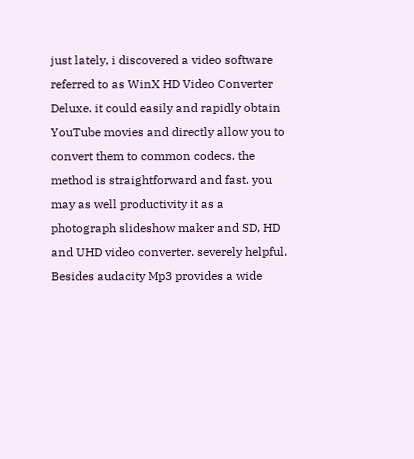just lately, i discovered a video software referred to as WinX HD Video Converter Deluxe. it could easily and rapidly obtain YouTube movies and directly allow you to convert them to common codecs. the method is straightforward and fast. you may as well productivity it as a photograph slideshow maker and SD, HD and UHD video converter. severely helpful.
Besides audacity Mp3 provides a wide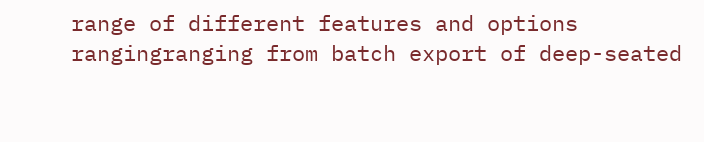range of different features and options rangingranging from batch export of deep-seated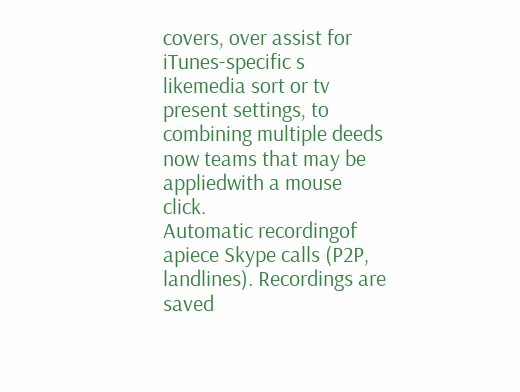covers, over assist for iTunes-specific s likemedia sort or tv present settings, to combining multiple deeds now teams that may be appliedwith a mouse click.
Automatic recordingof apiece Skype calls (P2P, landlines). Recordings are saved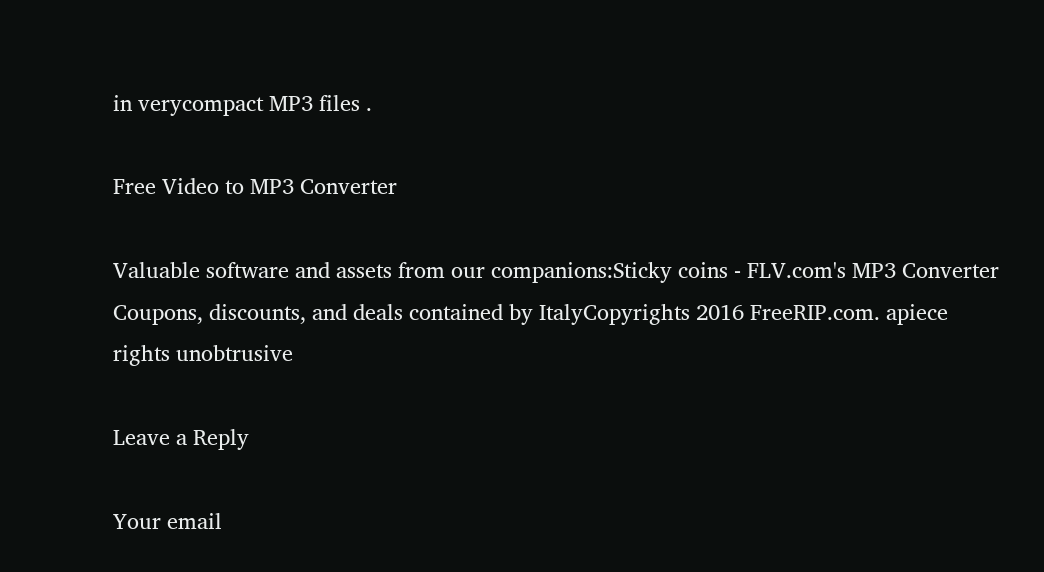in verycompact MP3 files .

Free Video to MP3 Converter

Valuable software and assets from our companions:Sticky coins - FLV.com's MP3 Converter Coupons, discounts, and deals contained by ItalyCopyrights 2016 FreeRIP.com. apiece rights unobtrusive

Leave a Reply

Your email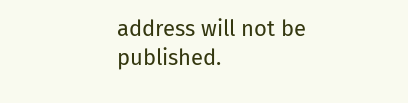address will not be published.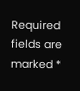Required fields are marked *